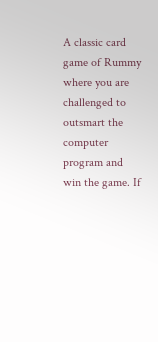A classic card game of Rummy where you are challenged to outsmart the computer program and win the game. If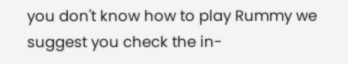you don't know how to play Rummy we suggest you check the in-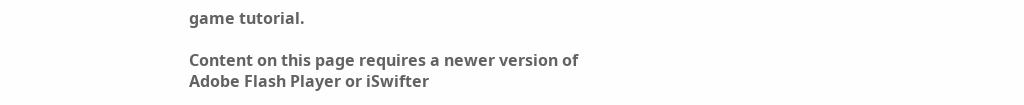game tutorial.

Content on this page requires a newer version of Adobe Flash Player or iSwifter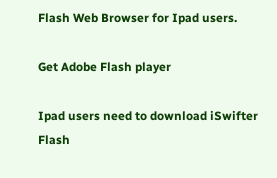Flash Web Browser for Ipad users.

Get Adobe Flash player

Ipad users need to download iSwifter Flash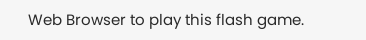Web Browser to play this flash game.